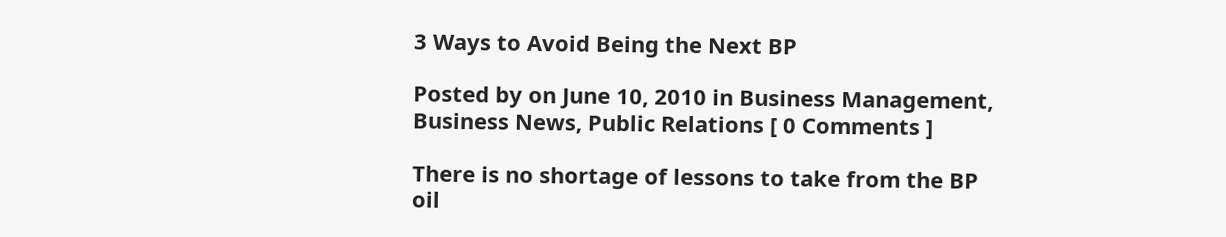3 Ways to Avoid Being the Next BP

Posted by on June 10, 2010 in Business Management, Business News, Public Relations [ 0 Comments ]

There is no shortage of lessons to take from the BP oil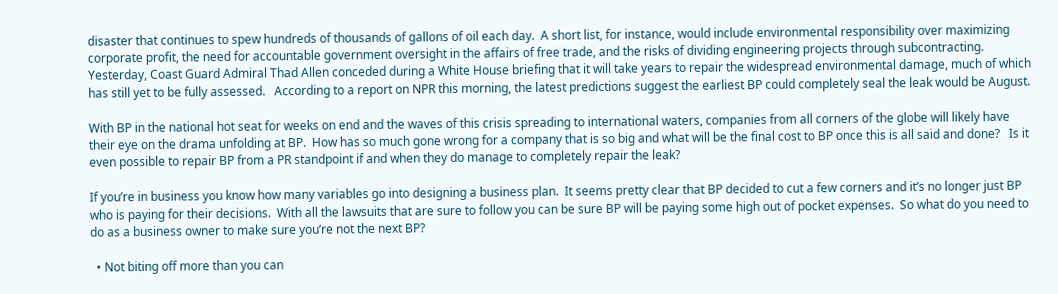disaster that continues to spew hundreds of thousands of gallons of oil each day.  A short list, for instance, would include environmental responsibility over maximizing corporate profit, the need for accountable government oversight in the affairs of free trade, and the risks of dividing engineering projects through subcontracting.  Yesterday, Coast Guard Admiral Thad Allen conceded during a White House briefing that it will take years to repair the widespread environmental damage, much of which has still yet to be fully assessed.   According to a report on NPR this morning, the latest predictions suggest the earliest BP could completely seal the leak would be August.

With BP in the national hot seat for weeks on end and the waves of this crisis spreading to international waters, companies from all corners of the globe will likely have their eye on the drama unfolding at BP.  How has so much gone wrong for a company that is so big and what will be the final cost to BP once this is all said and done?   Is it even possible to repair BP from a PR standpoint if and when they do manage to completely repair the leak?

If you’re in business you know how many variables go into designing a business plan.  It seems pretty clear that BP decided to cut a few corners and it’s no longer just BP who is paying for their decisions.  With all the lawsuits that are sure to follow you can be sure BP will be paying some high out of pocket expenses.  So what do you need to do as a business owner to make sure you’re not the next BP?

  • Not biting off more than you can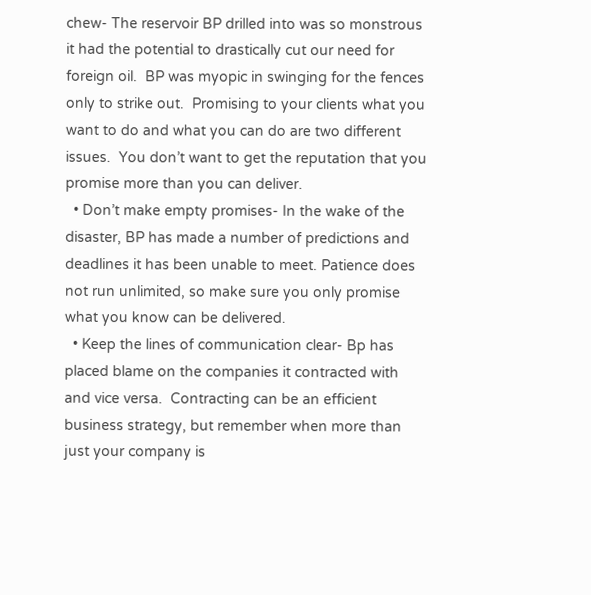chew- The reservoir BP drilled into was so monstrous it had the potential to drastically cut our need for foreign oil.  BP was myopic in swinging for the fences only to strike out.  Promising to your clients what you want to do and what you can do are two different issues.  You don’t want to get the reputation that you promise more than you can deliver.
  • Don’t make empty promises- In the wake of the disaster, BP has made a number of predictions and deadlines it has been unable to meet. Patience does not run unlimited, so make sure you only promise what you know can be delivered.
  • Keep the lines of communication clear- Bp has placed blame on the companies it contracted with and vice versa.  Contracting can be an efficient business strategy, but remember when more than just your company is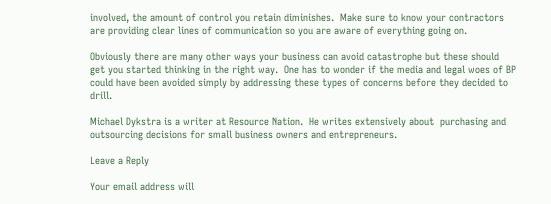involved, the amount of control you retain diminishes.  Make sure to know your contractors are providing clear lines of communication so you are aware of everything going on.

Obviously there are many other ways your business can avoid catastrophe but these should get you started thinking in the right way.  One has to wonder if the media and legal woes of BP could have been avoided simply by addressing these types of concerns before they decided to drill.

Michael Dykstra is a writer at Resource Nation.  He writes extensively about  purchasing and outsourcing decisions for small business owners and entrepreneurs.

Leave a Reply

Your email address will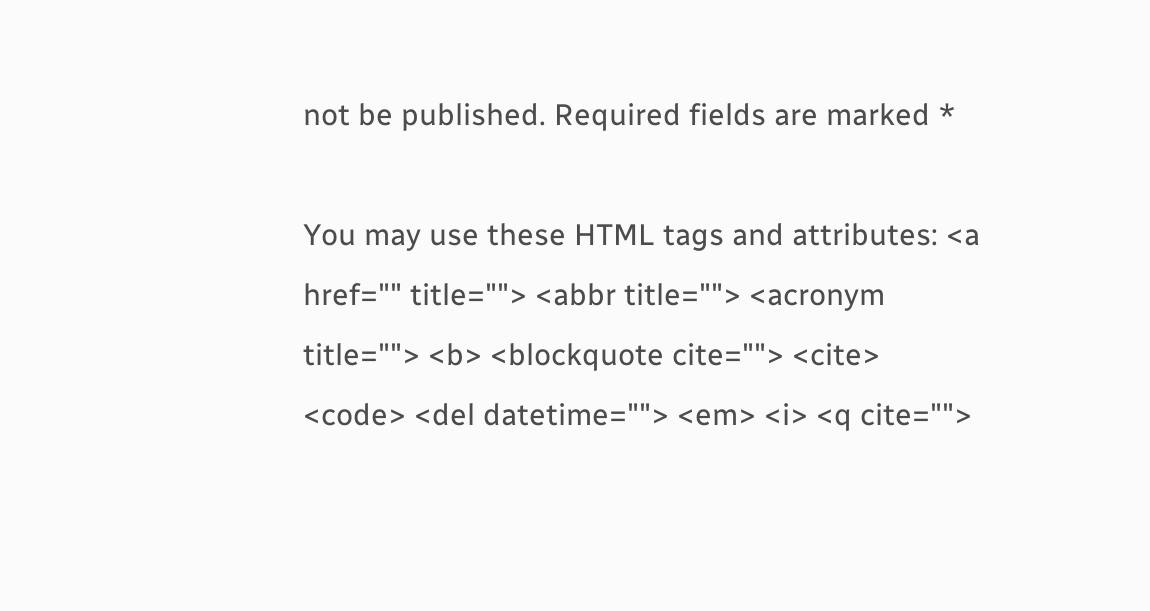not be published. Required fields are marked *

You may use these HTML tags and attributes: <a href="" title=""> <abbr title=""> <acronym title=""> <b> <blockquote cite=""> <cite> <code> <del datetime=""> <em> <i> <q cite="">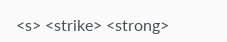<s> <strike> <strong>